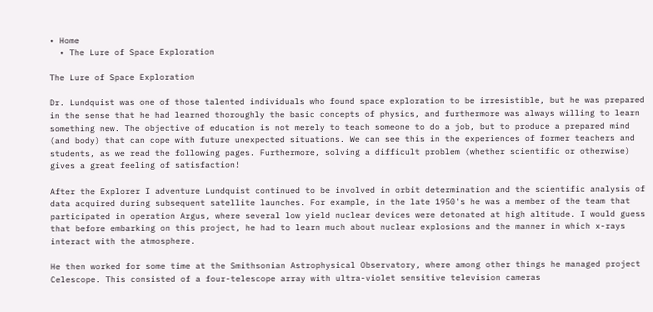• Home
  • The Lure of Space Exploration

The Lure of Space Exploration

Dr. Lundquist was one of those talented individuals who found space exploration to be irresistible, but he was prepared in the sense that he had learned thoroughly the basic concepts of physics, and furthermore was always willing to learn something new. The objective of education is not merely to teach someone to do a job, but to produce a prepared mind (and body) that can cope with future unexpected situations. We can see this in the experiences of former teachers and students, as we read the following pages. Furthermore, solving a difficult problem (whether scientific or otherwise) gives a great feeling of satisfaction!

After the Explorer I adventure Lundquist continued to be involved in orbit determination and the scientific analysis of data acquired during subsequent satellite launches. For example, in the late 1950's he was a member of the team that participated in operation Argus, where several low yield nuclear devices were detonated at high altitude. I would guess that before embarking on this project, he had to learn much about nuclear explosions and the manner in which x-rays interact with the atmosphere.

He then worked for some time at the Smithsonian Astrophysical Observatory, where among other things he managed project Celescope. This consisted of a four-telescope array with ultra-violet sensitive television cameras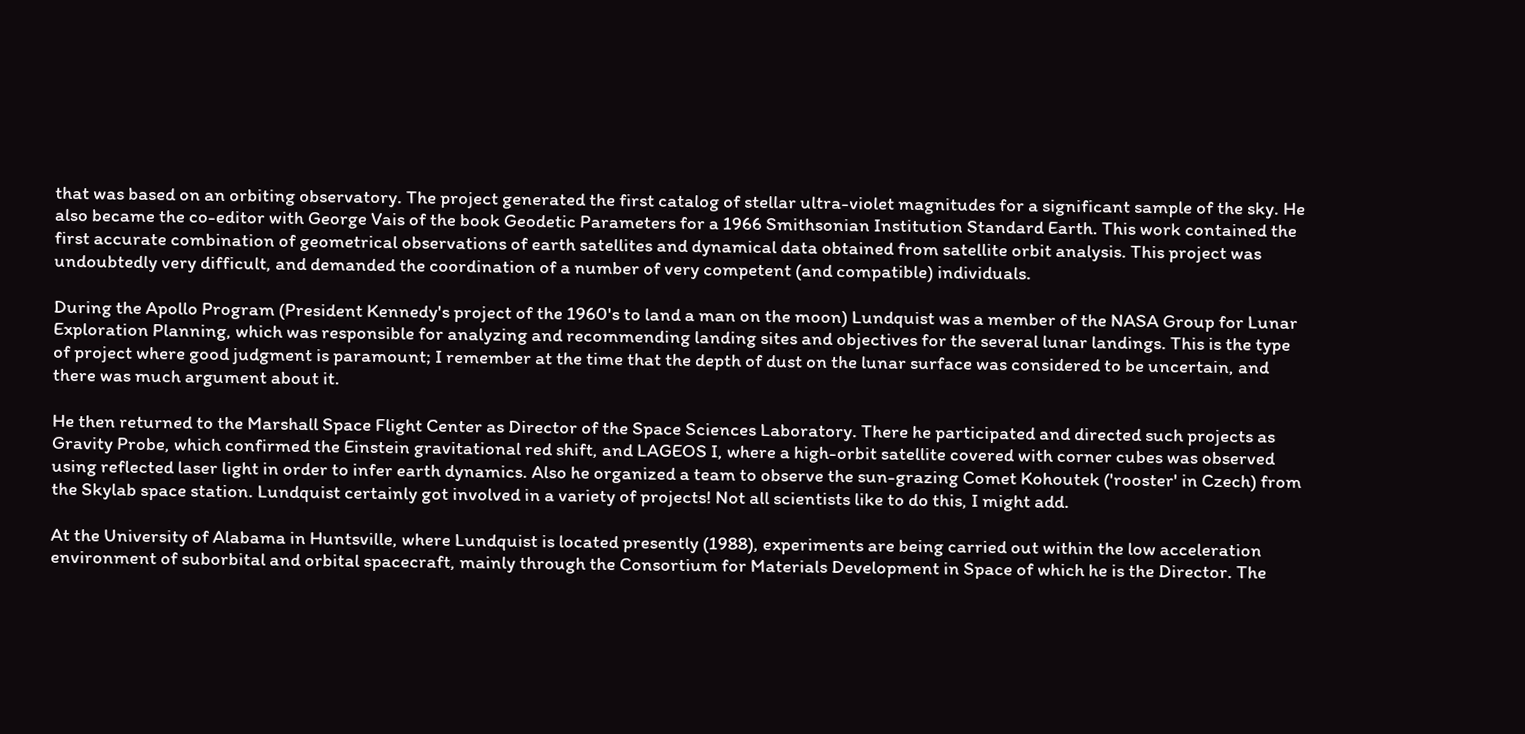that was based on an orbiting observatory. The project generated the first catalog of stellar ultra-violet magnitudes for a significant sample of the sky. He also became the co-editor with George Vais of the book Geodetic Parameters for a 1966 Smithsonian Institution Standard Earth. This work contained the first accurate combination of geometrical observations of earth satellites and dynamical data obtained from satellite orbit analysis. This project was undoubtedly very difficult, and demanded the coordination of a number of very competent (and compatible) individuals.

During the Apollo Program (President Kennedy's project of the 1960's to land a man on the moon) Lundquist was a member of the NASA Group for Lunar Exploration Planning, which was responsible for analyzing and recommending landing sites and objectives for the several lunar landings. This is the type of project where good judgment is paramount; I remember at the time that the depth of dust on the lunar surface was considered to be uncertain, and there was much argument about it.

He then returned to the Marshall Space Flight Center as Director of the Space Sciences Laboratory. There he participated and directed such projects as Gravity Probe, which confirmed the Einstein gravitational red shift, and LAGEOS I, where a high-orbit satellite covered with corner cubes was observed using reflected laser light in order to infer earth dynamics. Also he organized a team to observe the sun-grazing Comet Kohoutek ('rooster' in Czech) from the Skylab space station. Lundquist certainly got involved in a variety of projects! Not all scientists like to do this, I might add.

At the University of Alabama in Huntsville, where Lundquist is located presently (1988), experiments are being carried out within the low acceleration environment of suborbital and orbital spacecraft, mainly through the Consortium for Materials Development in Space of which he is the Director. The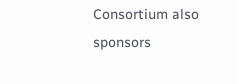Consortium also sponsors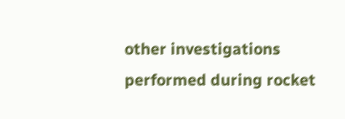other investigations performed during rocket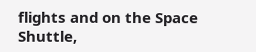flights and on the Space Shuttle,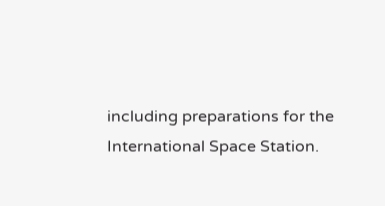including preparations for the International Space Station.